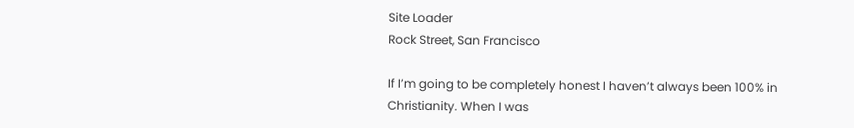Site Loader
Rock Street, San Francisco

If I’m going to be completely honest I haven’t always been 100% in Christianity. When I was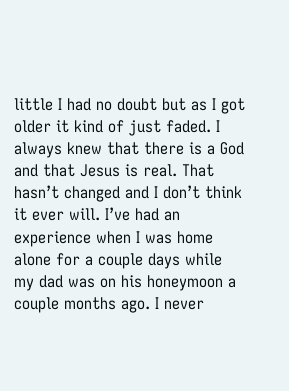little I had no doubt but as I got older it kind of just faded. I always knew that there is a God and that Jesus is real. That hasn’t changed and I don’t think it ever will. I’ve had an experience when I was home alone for a couple days while my dad was on his honeymoon a couple months ago. I never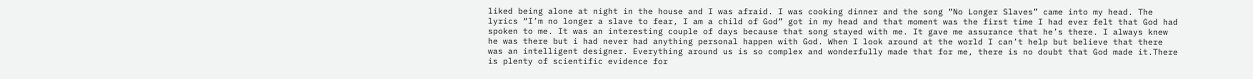liked being alone at night in the house and I was afraid. I was cooking dinner and the song “No Longer Slaves” came into my head. The lyrics “I’m no longer a slave to fear, I am a child of God” got in my head and that moment was the first time I had ever felt that God had spoken to me. It was an interesting couple of days because that song stayed with me. It gave me assurance that he’s there. I always knew he was there but i had never had anything personal happen with God. When I look around at the world I can’t help but believe that there was an intelligent designer. Everything around us is so complex and wonderfully made that for me, there is no doubt that God made it.There is plenty of scientific evidence for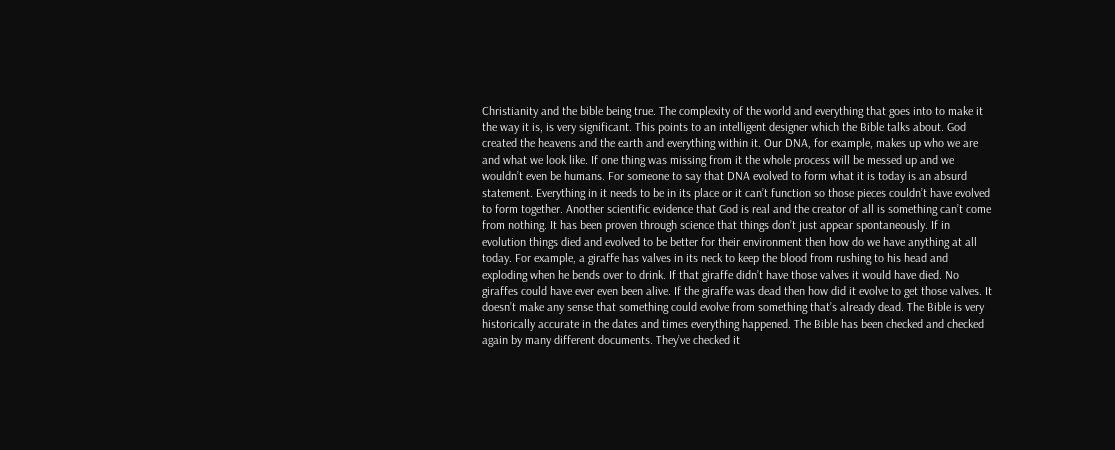Christianity and the bible being true. The complexity of the world and everything that goes into to make it the way it is, is very significant. This points to an intelligent designer which the Bible talks about. God created the heavens and the earth and everything within it. Our DNA, for example, makes up who we are and what we look like. If one thing was missing from it the whole process will be messed up and we wouldn’t even be humans. For someone to say that DNA evolved to form what it is today is an absurd statement. Everything in it needs to be in its place or it can’t function so those pieces couldn’t have evolved to form together. Another scientific evidence that God is real and the creator of all is something can’t come from nothing. It has been proven through science that things don’t just appear spontaneously. If in evolution things died and evolved to be better for their environment then how do we have anything at all today. For example, a giraffe has valves in its neck to keep the blood from rushing to his head and exploding when he bends over to drink. If that giraffe didn’t have those valves it would have died. No giraffes could have ever even been alive. If the giraffe was dead then how did it evolve to get those valves. It doesn’t make any sense that something could evolve from something that’s already dead. The Bible is very historically accurate in the dates and times everything happened. The Bible has been checked and checked again by many different documents. They’ve checked it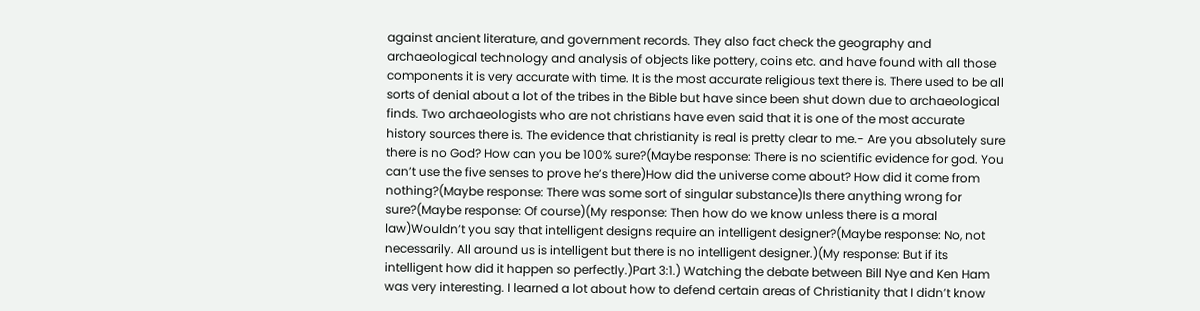against ancient literature, and government records. They also fact check the geography and archaeological technology and analysis of objects like pottery, coins etc. and have found with all those components it is very accurate with time. It is the most accurate religious text there is. There used to be all sorts of denial about a lot of the tribes in the Bible but have since been shut down due to archaeological finds. Two archaeologists who are not christians have even said that it is one of the most accurate history sources there is. The evidence that christianity is real is pretty clear to me.- Are you absolutely sure there is no God? How can you be 100% sure?(Maybe response: There is no scientific evidence for god. You can’t use the five senses to prove he’s there)How did the universe come about? How did it come from nothing?(Maybe response: There was some sort of singular substance)Is there anything wrong for sure?(Maybe response: Of course)(My response: Then how do we know unless there is a moral law)Wouldn’t you say that intelligent designs require an intelligent designer?(Maybe response: No, not necessarily. All around us is intelligent but there is no intelligent designer.)(My response: But if its intelligent how did it happen so perfectly.)Part 3:1.) Watching the debate between Bill Nye and Ken Ham was very interesting. I learned a lot about how to defend certain areas of Christianity that I didn’t know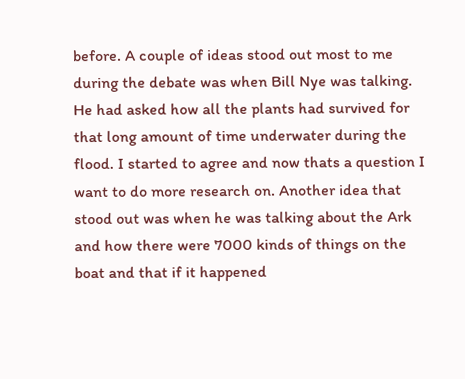before. A couple of ideas stood out most to me during the debate was when Bill Nye was talking. He had asked how all the plants had survived for that long amount of time underwater during the flood. I started to agree and now thats a question I want to do more research on. Another idea that stood out was when he was talking about the Ark and how there were 7000 kinds of things on the boat and that if it happened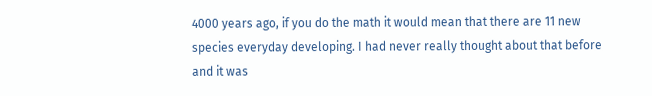4000 years ago, if you do the math it would mean that there are 11 new species everyday developing. I had never really thought about that before and it was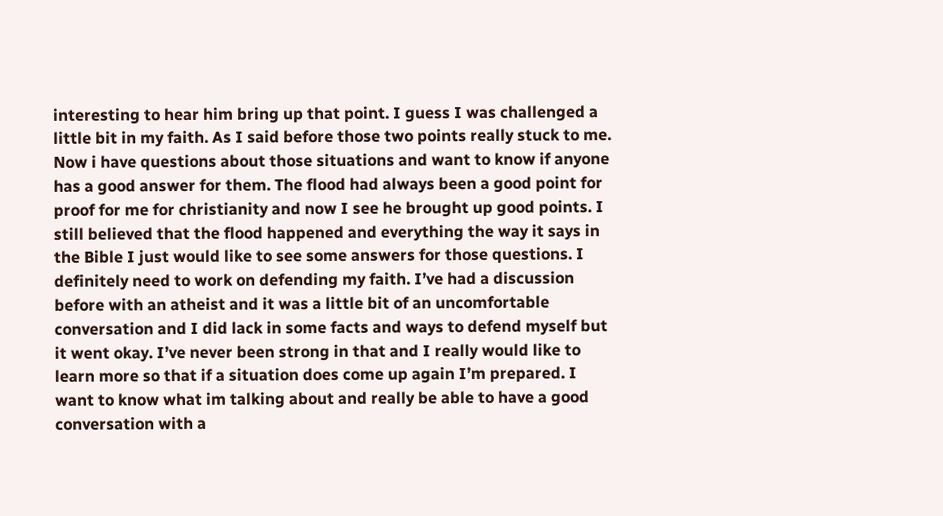interesting to hear him bring up that point. I guess I was challenged a little bit in my faith. As I said before those two points really stuck to me. Now i have questions about those situations and want to know if anyone has a good answer for them. The flood had always been a good point for proof for me for christianity and now I see he brought up good points. I still believed that the flood happened and everything the way it says in the Bible I just would like to see some answers for those questions. I definitely need to work on defending my faith. I’ve had a discussion before with an atheist and it was a little bit of an uncomfortable conversation and I did lack in some facts and ways to defend myself but it went okay. I’ve never been strong in that and I really would like to learn more so that if a situation does come up again I’m prepared. I want to know what im talking about and really be able to have a good conversation with a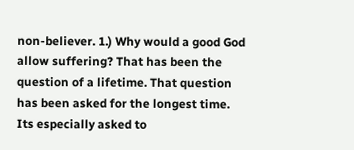non-believer. 1.) Why would a good God allow suffering? That has been the question of a lifetime. That question has been asked for the longest time. Its especially asked to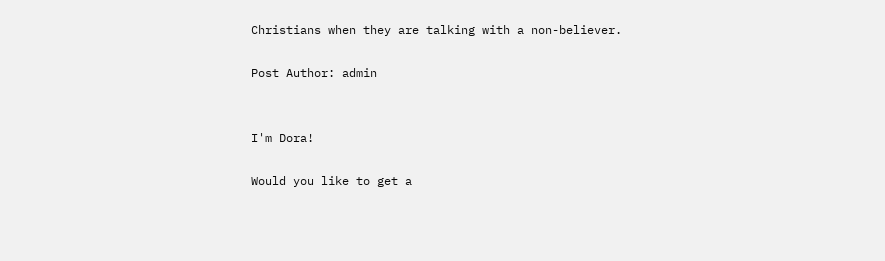Christians when they are talking with a non-believer.

Post Author: admin


I'm Dora!

Would you like to get a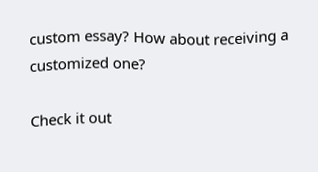custom essay? How about receiving a customized one?

Check it out